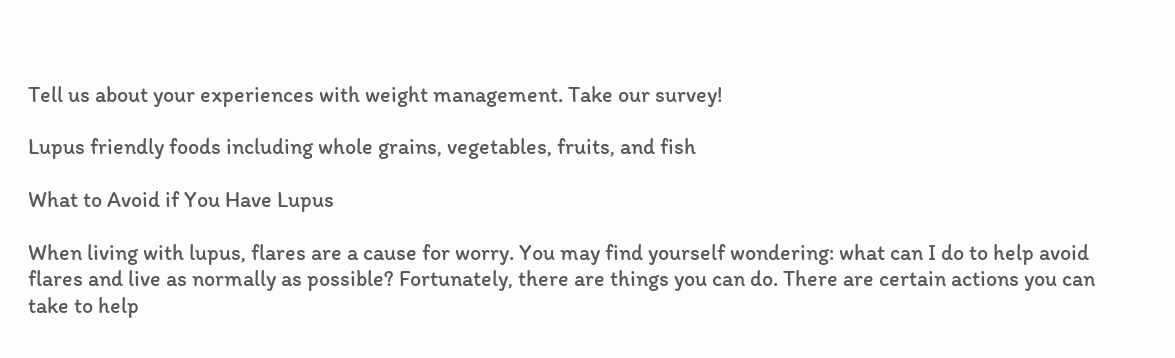Tell us about your experiences with weight management. Take our survey!

Lupus friendly foods including whole grains, vegetables, fruits, and fish

What to Avoid if You Have Lupus

When living with lupus, flares are a cause for worry. You may find yourself wondering: what can I do to help avoid flares and live as normally as possible? Fortunately, there are things you can do. There are certain actions you can take to help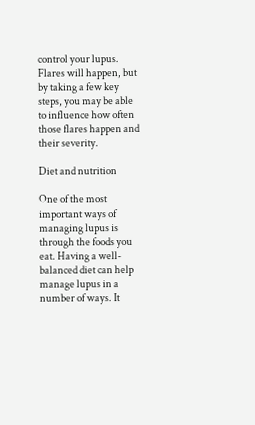control your lupus. Flares will happen, but by taking a few key steps, you may be able to influence how often those flares happen and their severity.

Diet and nutrition

One of the most important ways of managing lupus is through the foods you eat. Having a well-balanced diet can help manage lupus in a number of ways. It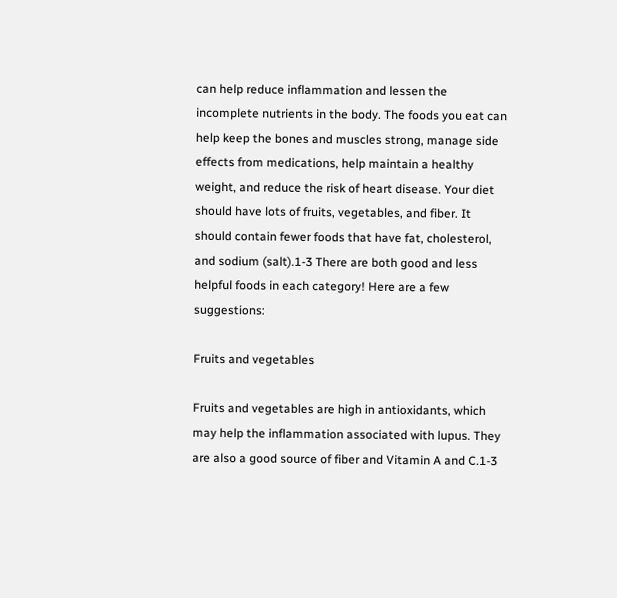can help reduce inflammation and lessen the incomplete nutrients in the body. The foods you eat can help keep the bones and muscles strong, manage side effects from medications, help maintain a healthy weight, and reduce the risk of heart disease. Your diet should have lots of fruits, vegetables, and fiber. It should contain fewer foods that have fat, cholesterol, and sodium (salt).1-3 There are both good and less helpful foods in each category! Here are a few suggestions:

Fruits and vegetables

Fruits and vegetables are high in antioxidants, which may help the inflammation associated with lupus. They are also a good source of fiber and Vitamin A and C.1-3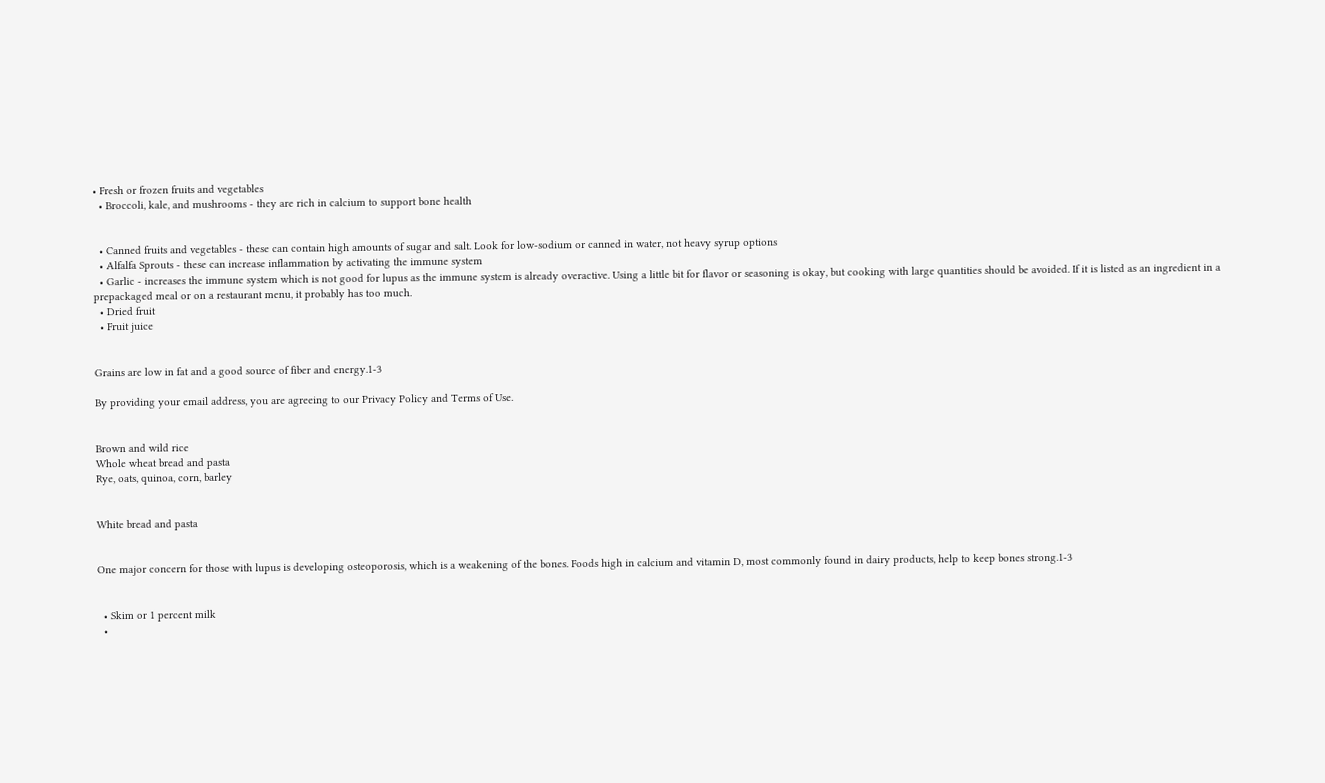• Fresh or frozen fruits and vegetables
  • Broccoli, kale, and mushrooms - they are rich in calcium to support bone health


  • Canned fruits and vegetables - these can contain high amounts of sugar and salt. Look for low-sodium or canned in water, not heavy syrup options
  • Alfalfa Sprouts - these can increase inflammation by activating the immune system
  • Garlic - increases the immune system which is not good for lupus as the immune system is already overactive. Using a little bit for flavor or seasoning is okay, but cooking with large quantities should be avoided. If it is listed as an ingredient in a prepackaged meal or on a restaurant menu, it probably has too much.
  • Dried fruit
  • Fruit juice


Grains are low in fat and a good source of fiber and energy.1-3

By providing your email address, you are agreeing to our Privacy Policy and Terms of Use.


Brown and wild rice
Whole wheat bread and pasta
Rye, oats, quinoa, corn, barley


White bread and pasta


One major concern for those with lupus is developing osteoporosis, which is a weakening of the bones. Foods high in calcium and vitamin D, most commonly found in dairy products, help to keep bones strong.1-3


  • Skim or 1 percent milk
  •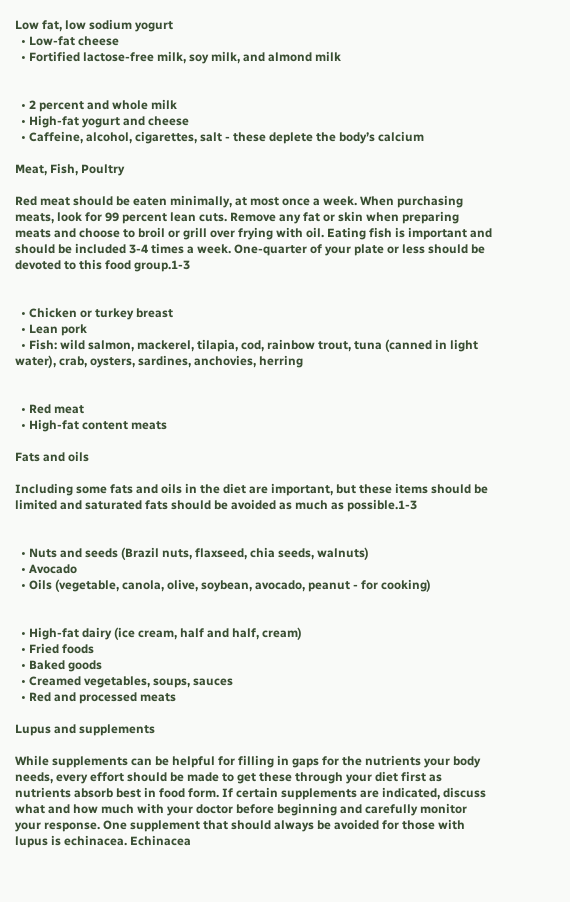Low fat, low sodium yogurt
  • Low-fat cheese
  • Fortified lactose-free milk, soy milk, and almond milk


  • 2 percent and whole milk
  • High-fat yogurt and cheese
  • Caffeine, alcohol, cigarettes, salt - these deplete the body’s calcium

Meat, Fish, Poultry

Red meat should be eaten minimally, at most once a week. When purchasing meats, look for 99 percent lean cuts. Remove any fat or skin when preparing meats and choose to broil or grill over frying with oil. Eating fish is important and should be included 3-4 times a week. One-quarter of your plate or less should be devoted to this food group.1-3


  • Chicken or turkey breast
  • Lean pork
  • Fish: wild salmon, mackerel, tilapia, cod, rainbow trout, tuna (canned in light water), crab, oysters, sardines, anchovies, herring


  • Red meat
  • High-fat content meats

Fats and oils

Including some fats and oils in the diet are important, but these items should be limited and saturated fats should be avoided as much as possible.1-3


  • Nuts and seeds (Brazil nuts, flaxseed, chia seeds, walnuts)
  • Avocado
  • Oils (vegetable, canola, olive, soybean, avocado, peanut - for cooking)


  • High-fat dairy (ice cream, half and half, cream)
  • Fried foods
  • Baked goods
  • Creamed vegetables, soups, sauces
  • Red and processed meats

Lupus and supplements

While supplements can be helpful for filling in gaps for the nutrients your body needs, every effort should be made to get these through your diet first as nutrients absorb best in food form. If certain supplements are indicated, discuss what and how much with your doctor before beginning and carefully monitor your response. One supplement that should always be avoided for those with lupus is echinacea. Echinacea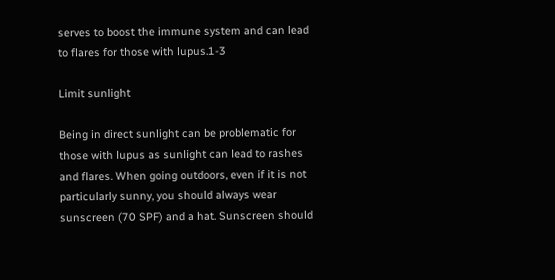serves to boost the immune system and can lead to flares for those with lupus.1-3

Limit sunlight

Being in direct sunlight can be problematic for those with lupus as sunlight can lead to rashes and flares. When going outdoors, even if it is not particularly sunny, you should always wear sunscreen (70 SPF) and a hat. Sunscreen should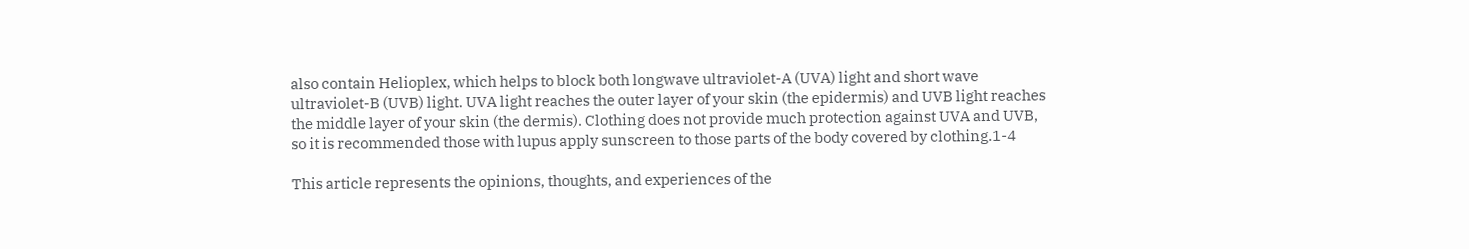also contain Helioplex, which helps to block both longwave ultraviolet-A (UVA) light and short wave ultraviolet-B (UVB) light. UVA light reaches the outer layer of your skin (the epidermis) and UVB light reaches the middle layer of your skin (the dermis). Clothing does not provide much protection against UVA and UVB, so it is recommended those with lupus apply sunscreen to those parts of the body covered by clothing.1-4

This article represents the opinions, thoughts, and experiences of the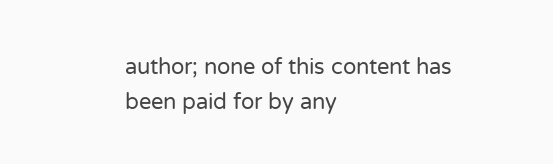author; none of this content has been paid for by any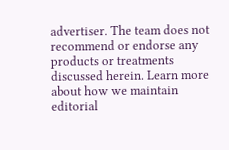advertiser. The team does not recommend or endorse any products or treatments discussed herein. Learn more about how we maintain editorial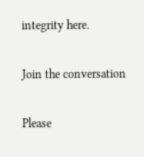integrity here.

Join the conversation

Please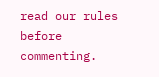read our rules before commenting.